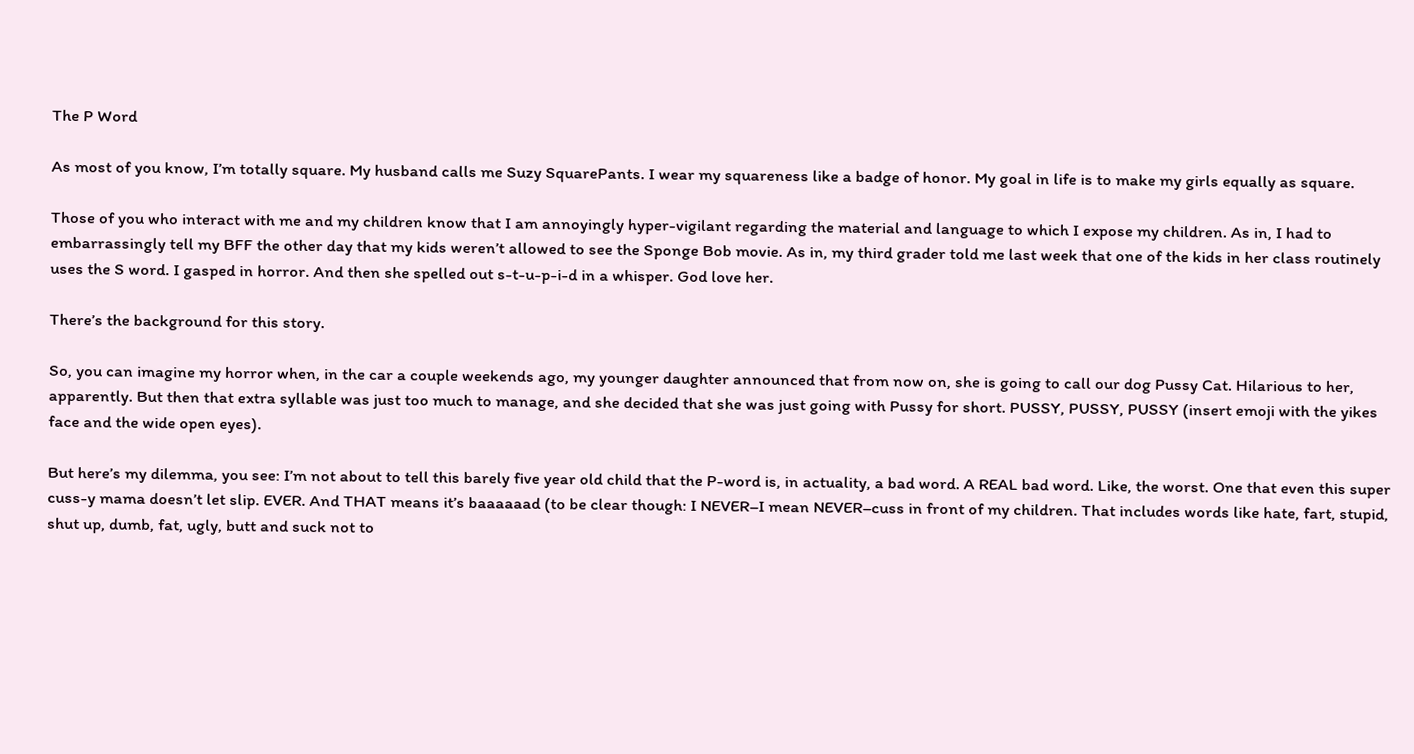The P Word

As most of you know, I’m totally square. My husband calls me Suzy SquarePants. I wear my squareness like a badge of honor. My goal in life is to make my girls equally as square.

Those of you who interact with me and my children know that I am annoyingly hyper-vigilant regarding the material and language to which I expose my children. As in, I had to embarrassingly tell my BFF the other day that my kids weren’t allowed to see the Sponge Bob movie. As in, my third grader told me last week that one of the kids in her class routinely uses the S word. I gasped in horror. And then she spelled out s-t-u-p-i-d in a whisper. God love her.

There’s the background for this story.

So, you can imagine my horror when, in the car a couple weekends ago, my younger daughter announced that from now on, she is going to call our dog Pussy Cat. Hilarious to her, apparently. But then that extra syllable was just too much to manage, and she decided that she was just going with Pussy for short. PUSSY, PUSSY, PUSSY (insert emoji with the yikes face and the wide open eyes).

But here’s my dilemma, you see: I’m not about to tell this barely five year old child that the P-word is, in actuality, a bad word. A REAL bad word. Like, the worst. One that even this super cuss-y mama doesn’t let slip. EVER. And THAT means it’s baaaaaad (to be clear though: I NEVER–I mean NEVER–cuss in front of my children. That includes words like hate, fart, stupid, shut up, dumb, fat, ugly, butt and suck not to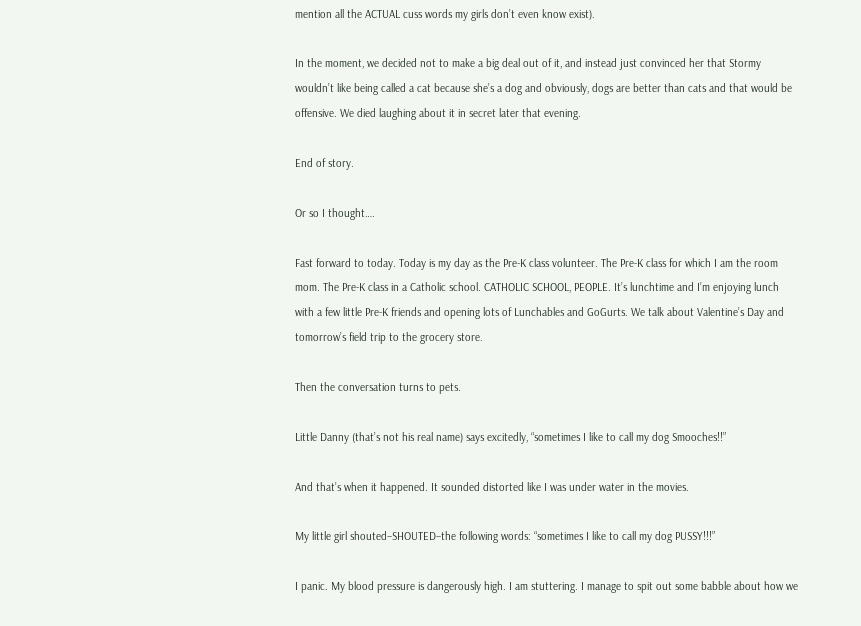mention all the ACTUAL cuss words my girls don’t even know exist).

In the moment, we decided not to make a big deal out of it, and instead just convinced her that Stormy wouldn’t like being called a cat because she’s a dog and obviously, dogs are better than cats and that would be offensive. We died laughing about it in secret later that evening.

End of story.

Or so I thought….

Fast forward to today. Today is my day as the Pre-K class volunteer. The Pre-K class for which I am the room mom. The Pre-K class in a Catholic school. CATHOLIC SCHOOL, PEOPLE. It’s lunchtime and I’m enjoying lunch with a few little Pre-K friends and opening lots of Lunchables and GoGurts. We talk about Valentine’s Day and tomorrow’s field trip to the grocery store.

Then the conversation turns to pets.

Little Danny (that’s not his real name) says excitedly, “sometimes I like to call my dog Smooches!!”

And that’s when it happened. It sounded distorted like I was under water in the movies.

My little girl shouted–SHOUTED–the following words: “sometimes I like to call my dog PUSSY!!!”

I panic. My blood pressure is dangerously high. I am stuttering. I manage to spit out some babble about how we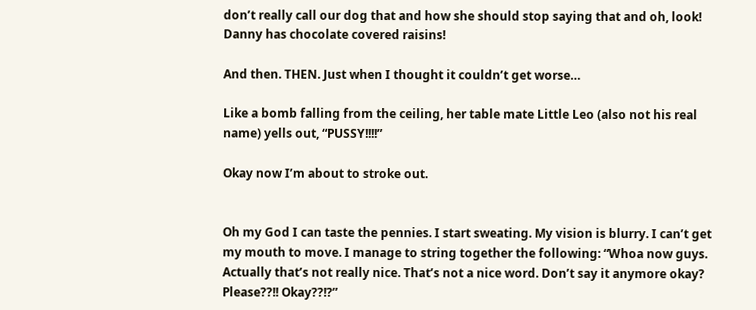don’t really call our dog that and how she should stop saying that and oh, look! Danny has chocolate covered raisins!

And then. THEN. Just when I thought it couldn’t get worse…

Like a bomb falling from the ceiling, her table mate Little Leo (also not his real name) yells out, “PUSSY!!!!”

Okay now I’m about to stroke out.


Oh my God I can taste the pennies. I start sweating. My vision is blurry. I can’t get my mouth to move. I manage to string together the following: “Whoa now guys. Actually that’s not really nice. That’s not a nice word. Don’t say it anymore okay? Please??!! Okay??!?”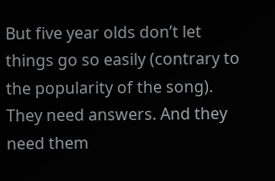But five year olds don’t let things go so easily (contrary to the popularity of the song). They need answers. And they need them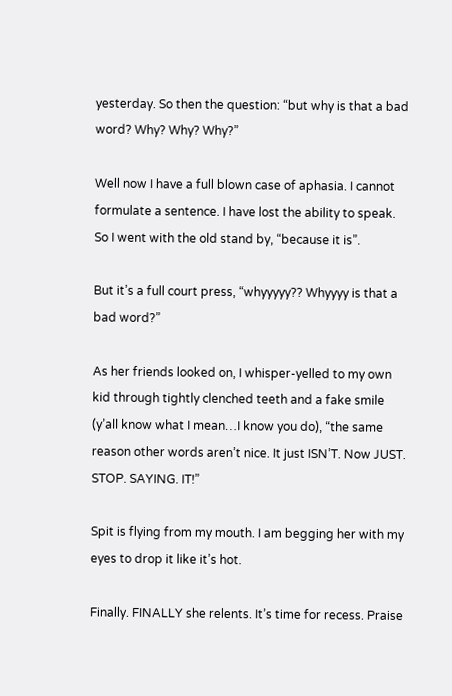yesterday. So then the question: “but why is that a bad word? Why? Why? Why?”

Well now I have a full blown case of aphasia. I cannot formulate a sentence. I have lost the ability to speak. So I went with the old stand by, “because it is”.

But it’s a full court press, “whyyyyy?? Whyyyy is that a bad word?”

As her friends looked on, I whisper-yelled to my own kid through tightly clenched teeth and a fake smile (y’all know what I mean…I know you do), “the same reason other words aren’t nice. It just ISN’T. Now JUST. STOP. SAYING. IT!”

Spit is flying from my mouth. I am begging her with my eyes to drop it like it’s hot.

Finally. FINALLY she relents. It’s time for recess. Praise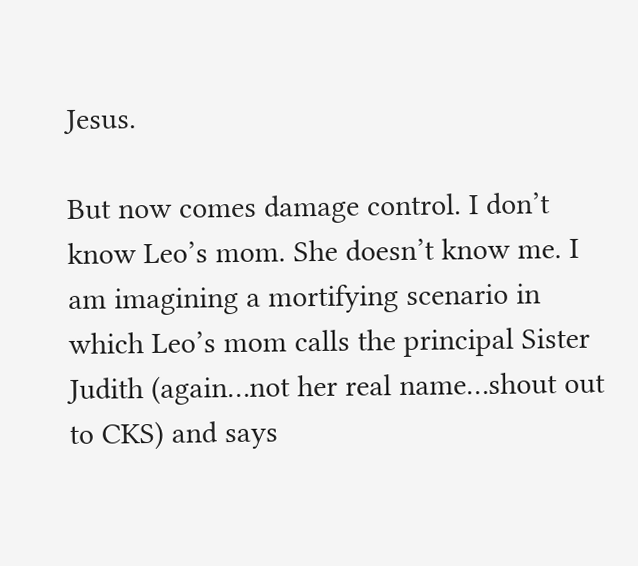Jesus.

But now comes damage control. I don’t know Leo’s mom. She doesn’t know me. I am imagining a mortifying scenario in which Leo’s mom calls the principal Sister Judith (again…not her real name…shout out to CKS) and says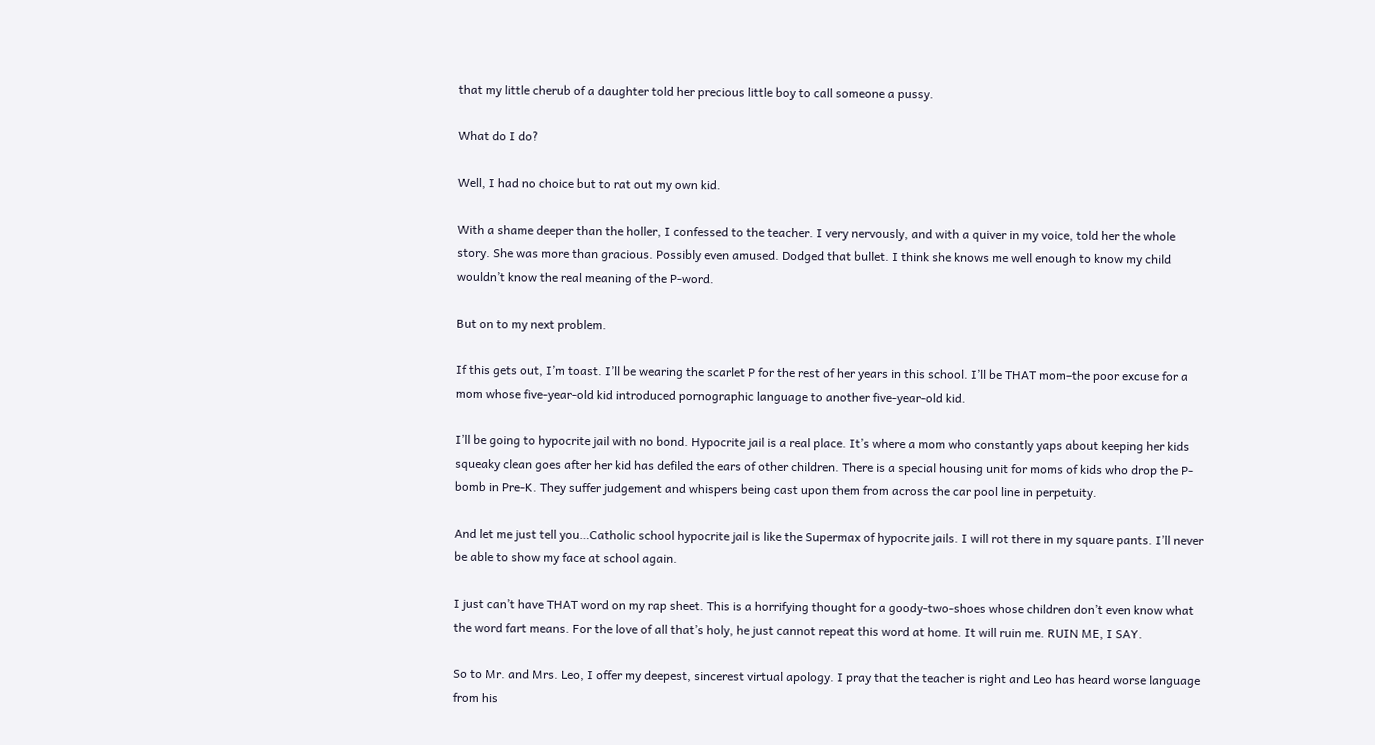that my little cherub of a daughter told her precious little boy to call someone a pussy.

What do I do?

Well, I had no choice but to rat out my own kid.

With a shame deeper than the holler, I confessed to the teacher. I very nervously, and with a quiver in my voice, told her the whole story. She was more than gracious. Possibly even amused. Dodged that bullet. I think she knows me well enough to know my child wouldn’t know the real meaning of the P-word.

But on to my next problem.

If this gets out, I’m toast. I’ll be wearing the scarlet P for the rest of her years in this school. I’ll be THAT mom–the poor excuse for a mom whose five-year-old kid introduced pornographic language to another five-year-old kid.

I’ll be going to hypocrite jail with no bond. Hypocrite jail is a real place. It’s where a mom who constantly yaps about keeping her kids squeaky clean goes after her kid has defiled the ears of other children. There is a special housing unit for moms of kids who drop the P-bomb in Pre-K. They suffer judgement and whispers being cast upon them from across the car pool line in perpetuity.

And let me just tell you…Catholic school hypocrite jail is like the Supermax of hypocrite jails. I will rot there in my square pants. I’ll never be able to show my face at school again.

I just can’t have THAT word on my rap sheet. This is a horrifying thought for a goody-two-shoes whose children don’t even know what the word fart means. For the love of all that’s holy, he just cannot repeat this word at home. It will ruin me. RUIN ME, I SAY.

So to Mr. and Mrs. Leo, I offer my deepest, sincerest virtual apology. I pray that the teacher is right and Leo has heard worse language from his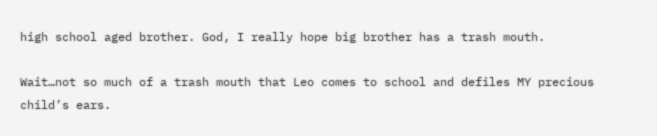high school aged brother. God, I really hope big brother has a trash mouth.

Wait…not so much of a trash mouth that Leo comes to school and defiles MY precious child’s ears.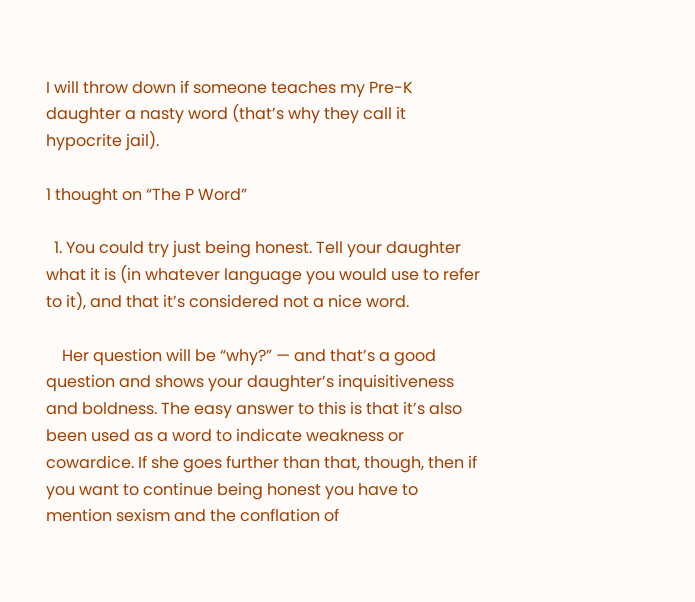I will throw down if someone teaches my Pre-K daughter a nasty word (that’s why they call it hypocrite jail).

1 thought on “The P Word”

  1. You could try just being honest. Tell your daughter what it is (in whatever language you would use to refer to it), and that it’s considered not a nice word.

    Her question will be “why?” — and that’s a good question and shows your daughter’s inquisitiveness and boldness. The easy answer to this is that it’s also been used as a word to indicate weakness or cowardice. If she goes further than that, though, then if you want to continue being honest you have to mention sexism and the conflation of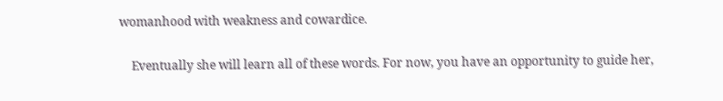womanhood with weakness and cowardice.

    Eventually she will learn all of these words. For now, you have an opportunity to guide her,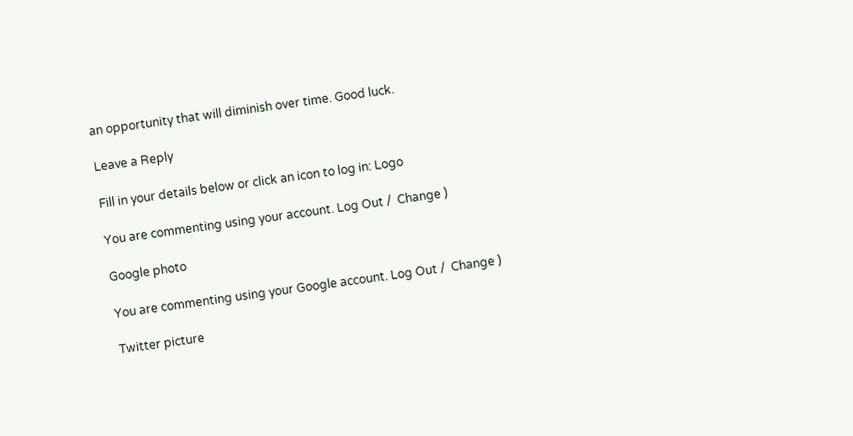an opportunity that will diminish over time. Good luck.

Leave a Reply

Fill in your details below or click an icon to log in: Logo

You are commenting using your account. Log Out /  Change )

Google photo

You are commenting using your Google account. Log Out /  Change )

Twitter picture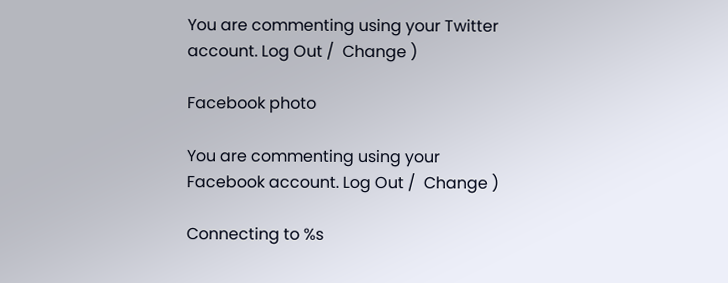You are commenting using your Twitter account. Log Out /  Change )

Facebook photo

You are commenting using your Facebook account. Log Out /  Change )

Connecting to %s